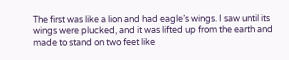The first was like a lion and had eagle’s wings. I saw until its wings were plucked, and it was lifted up from the earth and made to stand on two feet like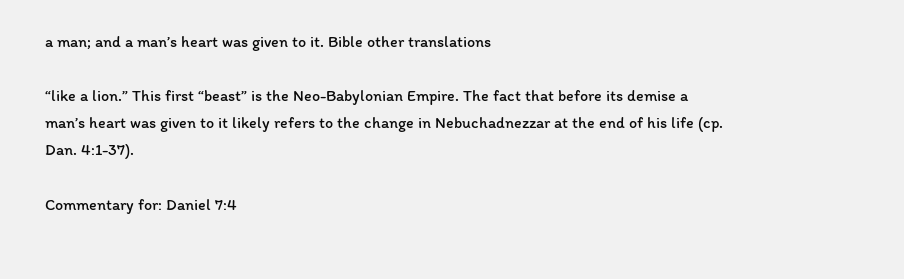a man; and a man’s heart was given to it. Bible other translations

“like a lion.” This first “beast” is the Neo-Babylonian Empire. The fact that before its demise a man’s heart was given to it likely refers to the change in Nebuchadnezzar at the end of his life (cp. Dan. 4:1-37).

Commentary for: Daniel 7:4